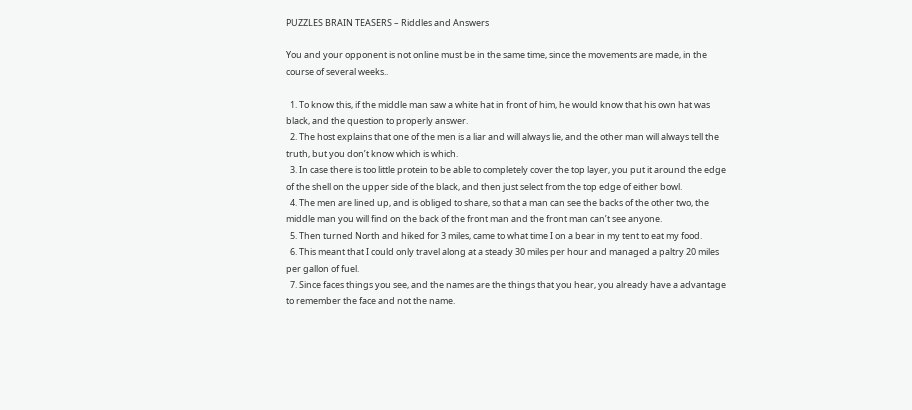PUZZLES BRAIN TEASERS – Riddles and Answers

You and your opponent is not online must be in the same time, since the movements are made, in the course of several weeks..

  1. To know this, if the middle man saw a white hat in front of him, he would know that his own hat was black, and the question to properly answer.
  2. The host explains that one of the men is a liar and will always lie, and the other man will always tell the truth, but you don’t know which is which.
  3. In case there is too little protein to be able to completely cover the top layer, you put it around the edge of the shell on the upper side of the black, and then just select from the top edge of either bowl.
  4. The men are lined up, and is obliged to share, so that a man can see the backs of the other two, the middle man you will find on the back of the front man and the front man can’t see anyone.
  5. Then turned North and hiked for 3 miles, came to what time I on a bear in my tent to eat my food.
  6. This meant that I could only travel along at a steady 30 miles per hour and managed a paltry 20 miles per gallon of fuel.
  7. Since faces things you see, and the names are the things that you hear, you already have a advantage to remember the face and not the name.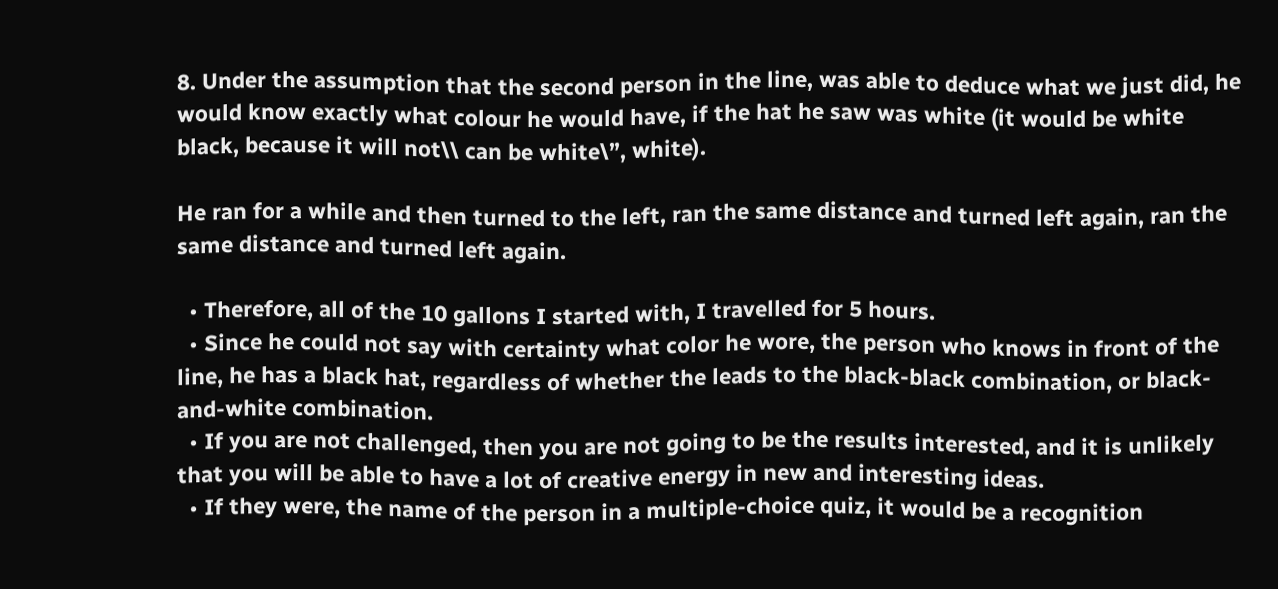8. Under the assumption that the second person in the line, was able to deduce what we just did, he would know exactly what colour he would have, if the hat he saw was white (it would be white black, because it will not\\ can be white\”, white).

He ran for a while and then turned to the left, ran the same distance and turned left again, ran the same distance and turned left again.

  • Therefore, all of the 10 gallons I started with, I travelled for 5 hours.
  • Since he could not say with certainty what color he wore, the person who knows in front of the line, he has a black hat, regardless of whether the leads to the black-black combination, or black-and-white combination.
  • If you are not challenged, then you are not going to be the results interested, and it is unlikely that you will be able to have a lot of creative energy in new and interesting ideas.
  • If they were, the name of the person in a multiple-choice quiz, it would be a recognition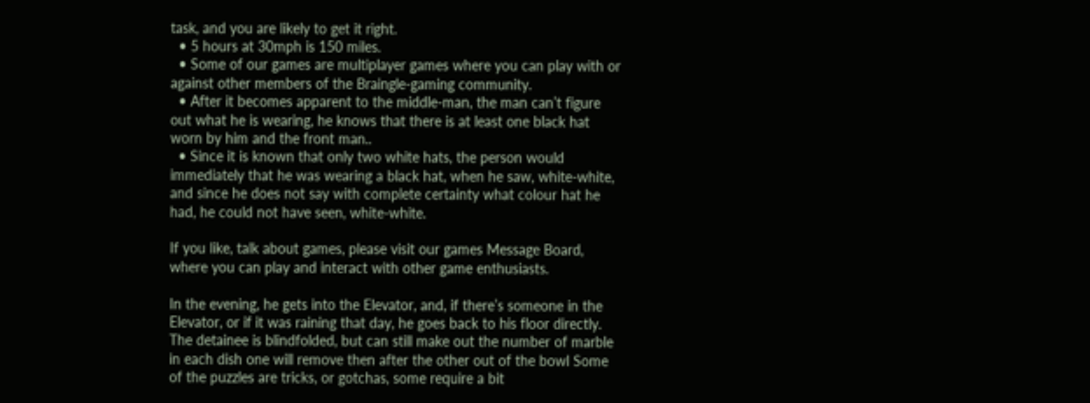task, and you are likely to get it right.
  • 5 hours at 30mph is 150 miles.
  • Some of our games are multiplayer games where you can play with or against other members of the Braingle-gaming community.
  • After it becomes apparent to the middle-man, the man can’t figure out what he is wearing, he knows that there is at least one black hat worn by him and the front man..
  • Since it is known that only two white hats, the person would immediately that he was wearing a black hat, when he saw, white-white, and since he does not say with complete certainty what colour hat he had, he could not have seen, white-white.

If you like, talk about games, please visit our games Message Board, where you can play and interact with other game enthusiasts.

In the evening, he gets into the Elevator, and, if there’s someone in the Elevator, or if it was raining that day, he goes back to his floor directly. The detainee is blindfolded, but can still make out the number of marble in each dish one will remove then after the other out of the bowl Some of the puzzles are tricks, or gotchas, some require a bit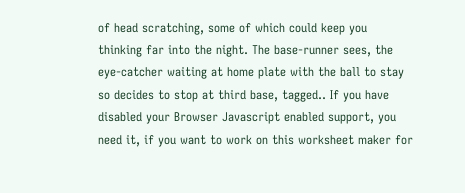of head scratching, some of which could keep you thinking far into the night. The base-runner sees, the eye-catcher waiting at home plate with the ball to stay so decides to stop at third base, tagged.. If you have disabled your Browser Javascript enabled support, you need it, if you want to work on this worksheet maker for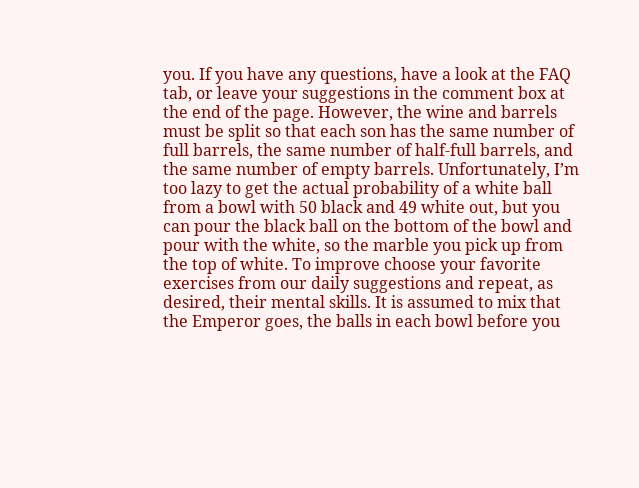you. If you have any questions, have a look at the FAQ tab, or leave your suggestions in the comment box at the end of the page. However, the wine and barrels must be split so that each son has the same number of full barrels, the same number of half-full barrels, and the same number of empty barrels. Unfortunately, I’m too lazy to get the actual probability of a white ball from a bowl with 50 black and 49 white out, but you can pour the black ball on the bottom of the bowl and pour with the white, so the marble you pick up from the top of white. To improve choose your favorite exercises from our daily suggestions and repeat, as desired, their mental skills. It is assumed to mix that the Emperor goes, the balls in each bowl before you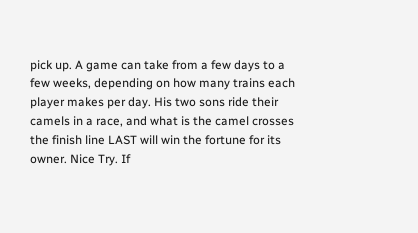pick up. A game can take from a few days to a few weeks, depending on how many trains each player makes per day. His two sons ride their camels in a race, and what is the camel crosses the finish line LAST will win the fortune for its owner. Nice Try. If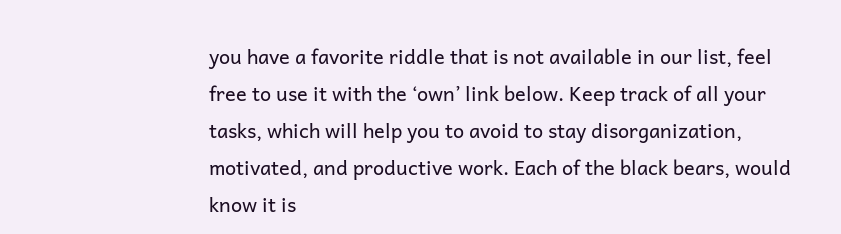you have a favorite riddle that is not available in our list, feel free to use it with the ‘own’ link below. Keep track of all your tasks, which will help you to avoid to stay disorganization, motivated, and productive work. Each of the black bears, would know it is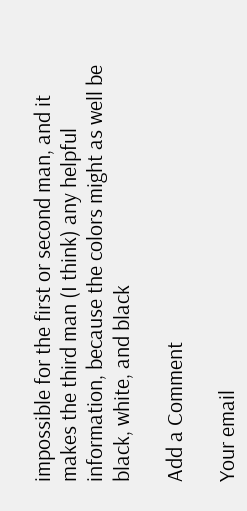impossible for the first or second man, and it makes the third man (I think) any helpful information, because the colors might as well be black, white, and black

Add a Comment

Your email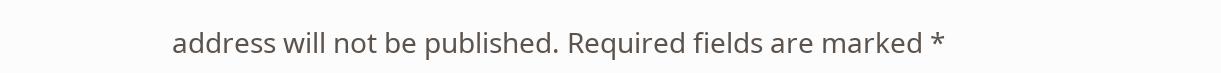address will not be published. Required fields are marked *